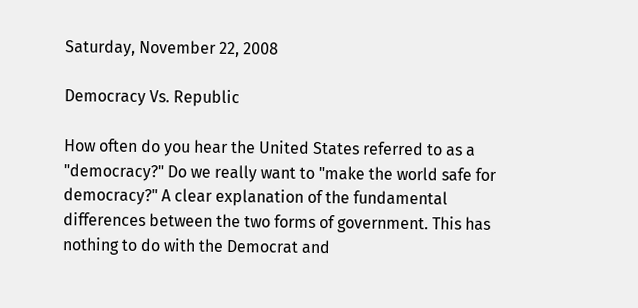Saturday, November 22, 2008

Democracy Vs. Republic

How often do you hear the United States referred to as a "democracy?" Do we really want to "make the world safe for democracy?" A clear explanation of the fundamental differences between the two forms of government. This has nothing to do with the Democrat and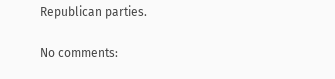Republican parties.

No comments: